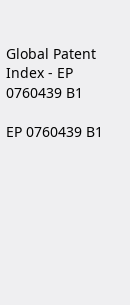Global Patent Index - EP 0760439 B1

EP 0760439 B1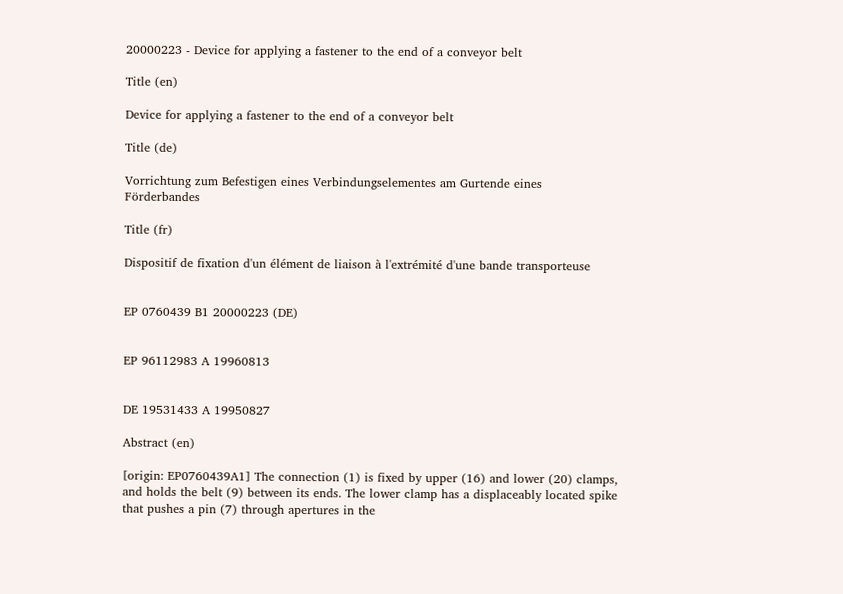20000223 - Device for applying a fastener to the end of a conveyor belt

Title (en)

Device for applying a fastener to the end of a conveyor belt

Title (de)

Vorrichtung zum Befestigen eines Verbindungselementes am Gurtende eines Förderbandes

Title (fr)

Dispositif de fixation d'un élément de liaison à l'extrémité d'une bande transporteuse


EP 0760439 B1 20000223 (DE)


EP 96112983 A 19960813


DE 19531433 A 19950827

Abstract (en)

[origin: EP0760439A1] The connection (1) is fixed by upper (16) and lower (20) clamps, and holds the belt (9) between its ends. The lower clamp has a displaceably located spike that pushes a pin (7) through apertures in the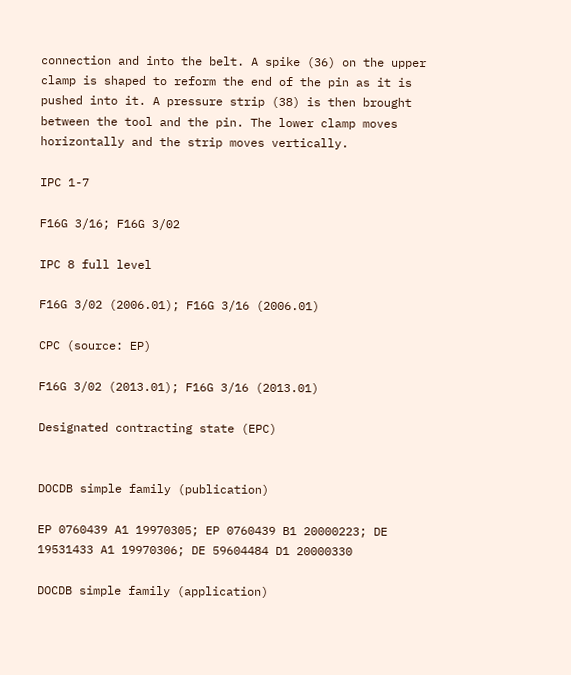connection and into the belt. A spike (36) on the upper clamp is shaped to reform the end of the pin as it is pushed into it. A pressure strip (38) is then brought between the tool and the pin. The lower clamp moves horizontally and the strip moves vertically.

IPC 1-7

F16G 3/16; F16G 3/02

IPC 8 full level

F16G 3/02 (2006.01); F16G 3/16 (2006.01)

CPC (source: EP)

F16G 3/02 (2013.01); F16G 3/16 (2013.01)

Designated contracting state (EPC)


DOCDB simple family (publication)

EP 0760439 A1 19970305; EP 0760439 B1 20000223; DE 19531433 A1 19970306; DE 59604484 D1 20000330

DOCDB simple family (application)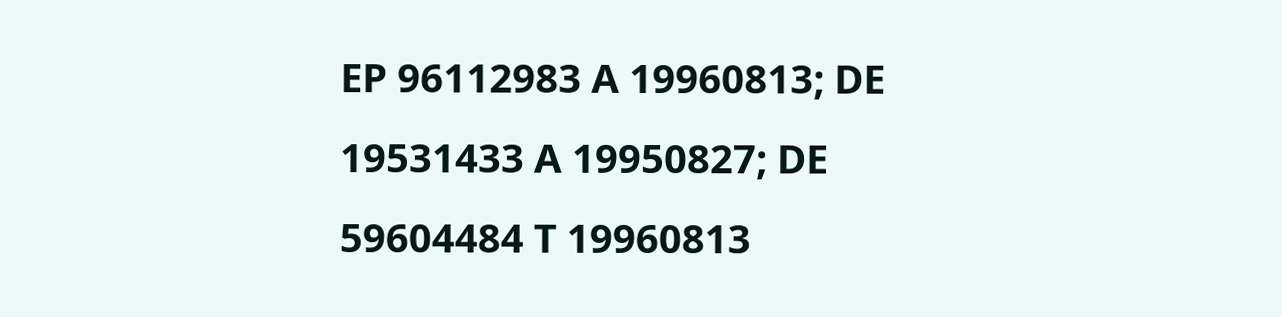EP 96112983 A 19960813; DE 19531433 A 19950827; DE 59604484 T 19960813